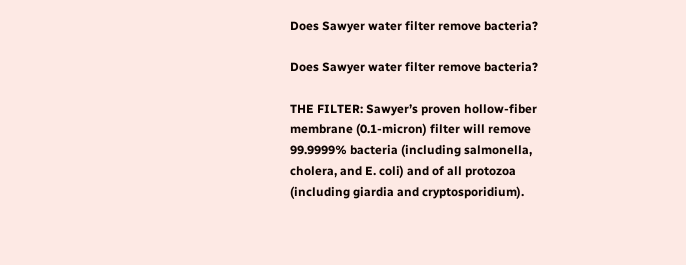Does Sawyer water filter remove bacteria?

Does Sawyer water filter remove bacteria?

THE FILTER: Sawyer’s proven hollow-fiber membrane (0.1-micron) filter will remove 99.9999% bacteria (including salmonella, cholera, and E. coli) and of all protozoa (including giardia and cryptosporidium).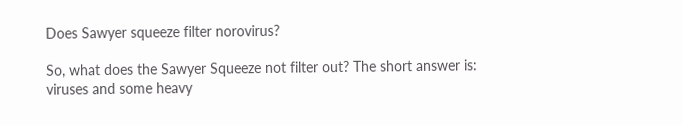Does Sawyer squeeze filter norovirus?

So, what does the Sawyer Squeeze not filter out? The short answer is: viruses and some heavy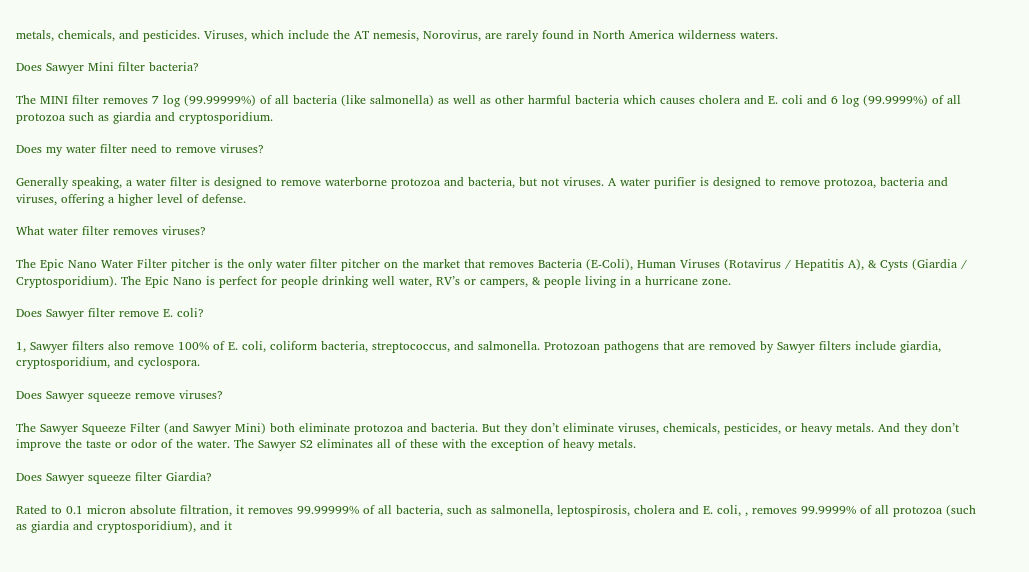metals, chemicals, and pesticides. Viruses, which include the AT nemesis, Norovirus, are rarely found in North America wilderness waters.

Does Sawyer Mini filter bacteria?

The MINI filter removes 7 log (99.99999%) of all bacteria (like salmonella) as well as other harmful bacteria which causes cholera and E. coli and 6 log (99.9999%) of all protozoa such as giardia and cryptosporidium.

Does my water filter need to remove viruses?

Generally speaking, a water filter is designed to remove waterborne protozoa and bacteria, but not viruses. A water purifier is designed to remove protozoa, bacteria and viruses, offering a higher level of defense.

What water filter removes viruses?

The Epic Nano Water Filter pitcher is the only water filter pitcher on the market that removes Bacteria (E-Coli), Human Viruses (Rotavirus / Hepatitis A), & Cysts (Giardia / Cryptosporidium). The Epic Nano is perfect for people drinking well water, RV’s or campers, & people living in a hurricane zone.

Does Sawyer filter remove E. coli?

1, Sawyer filters also remove 100% of E. coli, coliform bacteria, streptococcus, and salmonella. Protozoan pathogens that are removed by Sawyer filters include giardia, cryptosporidium, and cyclospora.

Does Sawyer squeeze remove viruses?

The Sawyer Squeeze Filter (and Sawyer Mini) both eliminate protozoa and bacteria. But they don’t eliminate viruses, chemicals, pesticides, or heavy metals. And they don’t improve the taste or odor of the water. The Sawyer S2 eliminates all of these with the exception of heavy metals.

Does Sawyer squeeze filter Giardia?

Rated to 0.1 micron absolute filtration, it removes 99.99999% of all bacteria, such as salmonella, leptospirosis, cholera and E. coli, , removes 99.9999% of all protozoa (such as giardia and cryptosporidium), and it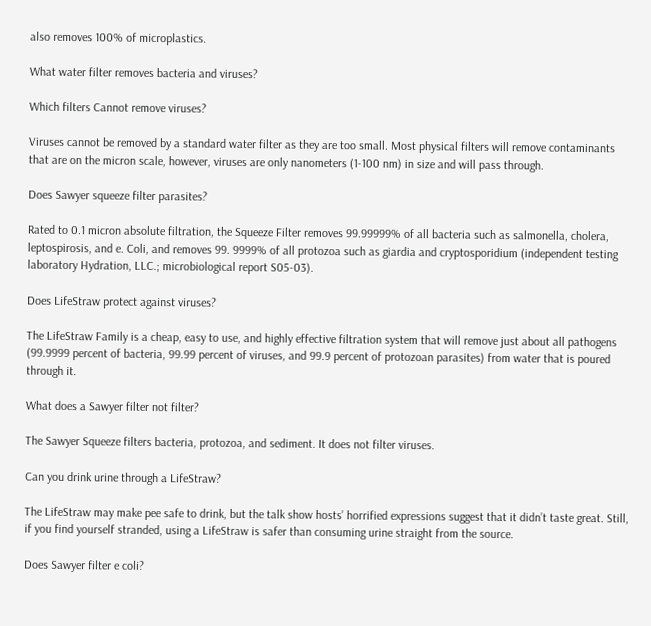also removes 100% of microplastics.

What water filter removes bacteria and viruses?

Which filters Cannot remove viruses?

Viruses cannot be removed by a standard water filter as they are too small. Most physical filters will remove contaminants that are on the micron scale, however, viruses are only nanometers (1-100 nm) in size and will pass through.

Does Sawyer squeeze filter parasites?

Rated to 0.1 micron absolute filtration, the Squeeze Filter removes 99.99999% of all bacteria such as salmonella, cholera, leptospirosis, and e. Coli, and removes 99. 9999% of all protozoa such as giardia and cryptosporidium (independent testing laboratory Hydration, LLC.; microbiological report S05-03).

Does LifeStraw protect against viruses?

The LifeStraw Family is a cheap, easy to use, and highly effective filtration system that will remove just about all pathogens (99.9999 percent of bacteria, 99.99 percent of viruses, and 99.9 percent of protozoan parasites) from water that is poured through it.

What does a Sawyer filter not filter?

The Sawyer Squeeze filters bacteria, protozoa, and sediment. It does not filter viruses.

Can you drink urine through a LifeStraw?

The LifeStraw may make pee safe to drink, but the talk show hosts’ horrified expressions suggest that it didn’t taste great. Still, if you find yourself stranded, using a LifeStraw is safer than consuming urine straight from the source.

Does Sawyer filter e coli?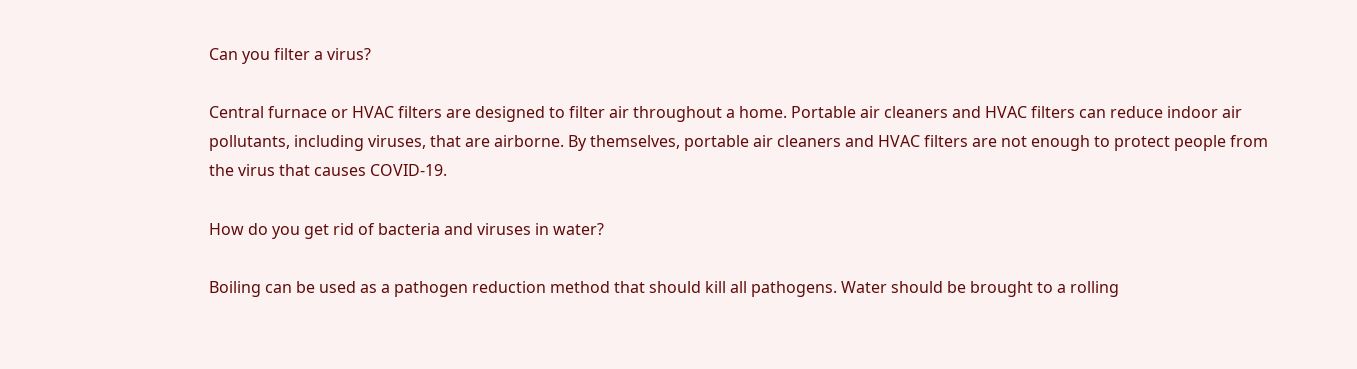Can you filter a virus?

Central furnace or HVAC filters are designed to filter air throughout a home. Portable air cleaners and HVAC filters can reduce indoor air pollutants, including viruses, that are airborne. By themselves, portable air cleaners and HVAC filters are not enough to protect people from the virus that causes COVID-19.

How do you get rid of bacteria and viruses in water?

Boiling can be used as a pathogen reduction method that should kill all pathogens. Water should be brought to a rolling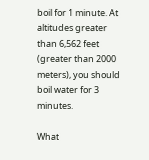boil for 1 minute. At altitudes greater than 6,562 feet (greater than 2000 meters), you should boil water for 3 minutes.

What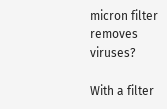micron filter removes viruses?

With a filter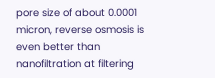pore size of about 0.0001 micron, reverse osmosis is even better than nanofiltration at filtering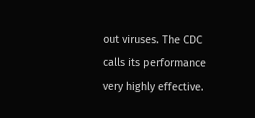out viruses. The CDC calls its performance very highly effective.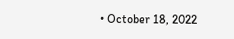• October 18, 2022